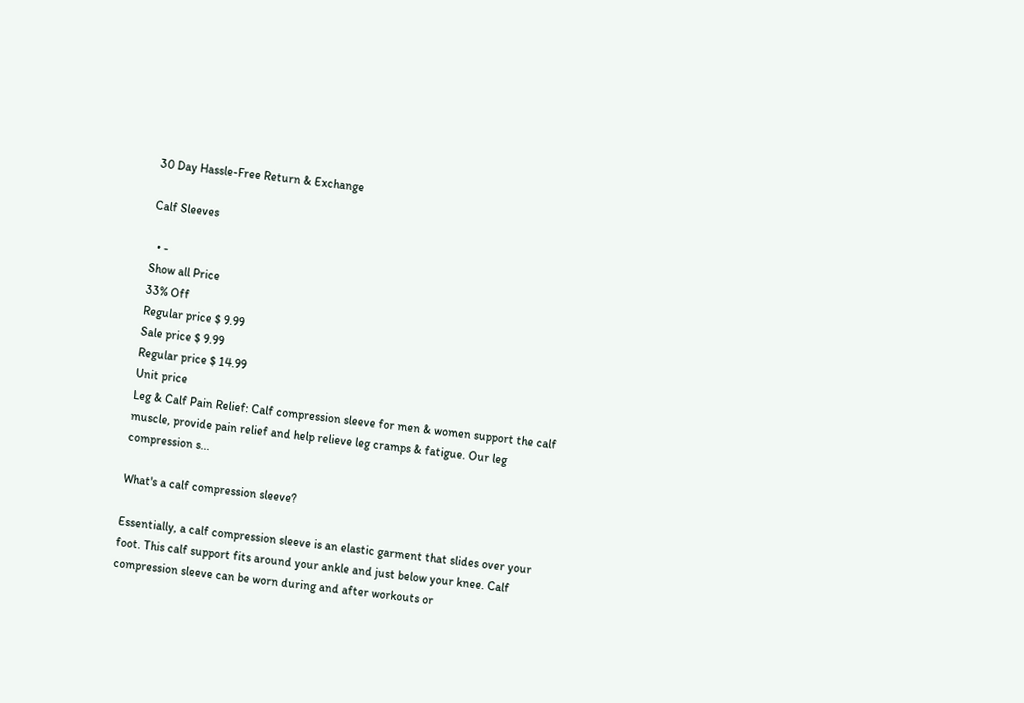30 Day Hassle-Free Return & Exchange

Calf Sleeves

  • -
Show all Price
33% Off
Regular price $ 9.99
Sale price $ 9.99
Regular price $ 14.99
Unit price
Leg & Calf Pain Relief: Calf compression sleeve for men & women support the calf muscle, provide pain relief and help relieve leg cramps & fatigue. Our leg compression s...

What's a calf compression sleeve?

Essentially, a calf compression sleeve is an elastic garment that slides over your foot. This calf support fits around your ankle and just below your knee. Calf compression sleeve can be worn during and after workouts or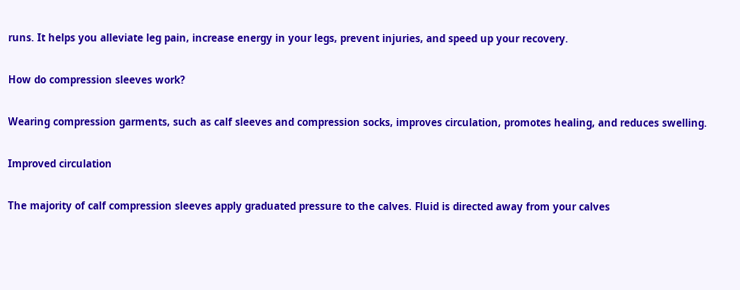runs. It helps you alleviate leg pain, increase energy in your legs, prevent injuries, and speed up your recovery.

How do compression sleeves work?

Wearing compression garments, such as calf sleeves and compression socks, improves circulation, promotes healing, and reduces swelling.

Improved circulation

The majority of calf compression sleeves apply graduated pressure to the calves. Fluid is directed away from your calves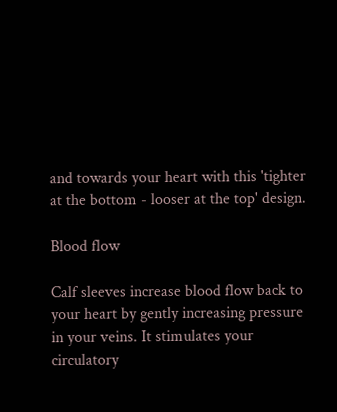and towards your heart with this 'tighter at the bottom - looser at the top' design.

Blood flow

Calf sleeves increase blood flow back to your heart by gently increasing pressure in your veins. It stimulates your circulatory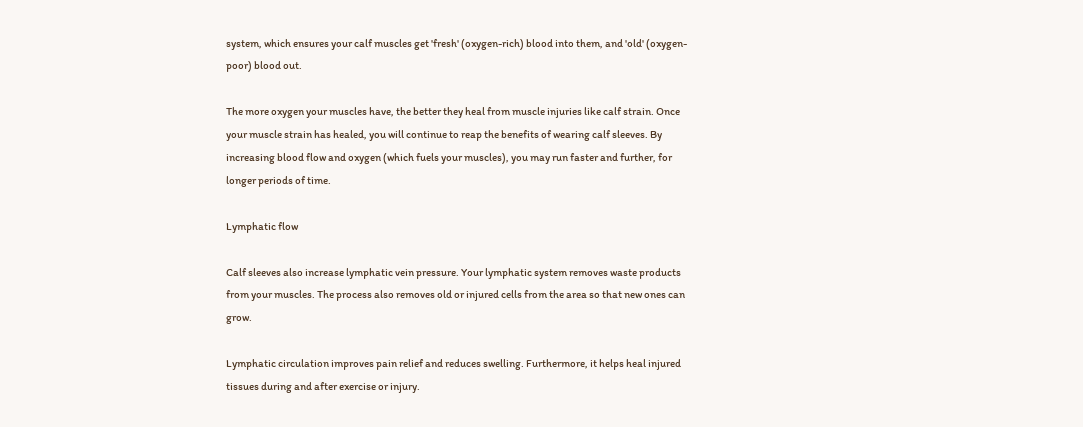system, which ensures your calf muscles get 'fresh' (oxygen-rich) blood into them, and 'old' (oxygen-poor) blood out.

The more oxygen your muscles have, the better they heal from muscle injuries like calf strain. Once your muscle strain has healed, you will continue to reap the benefits of wearing calf sleeves. By increasing blood flow and oxygen (which fuels your muscles), you may run faster and further, for longer periods of time.

Lymphatic flow

Calf sleeves also increase lymphatic vein pressure. Your lymphatic system removes waste products from your muscles. The process also removes old or injured cells from the area so that new ones can grow.

Lymphatic circulation improves pain relief and reduces swelling. Furthermore, it helps heal injured tissues during and after exercise or injury.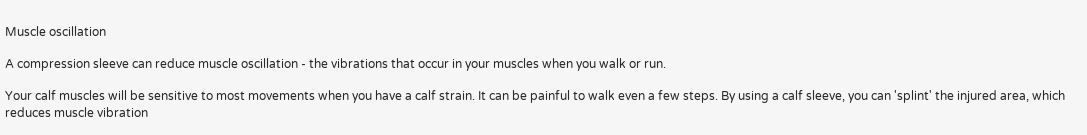Muscle oscillation

A compression sleeve can reduce muscle oscillation - the vibrations that occur in your muscles when you walk or run.

Your calf muscles will be sensitive to most movements when you have a calf strain. It can be painful to walk even a few steps. By using a calf sleeve, you can 'splint' the injured area, which reduces muscle vibration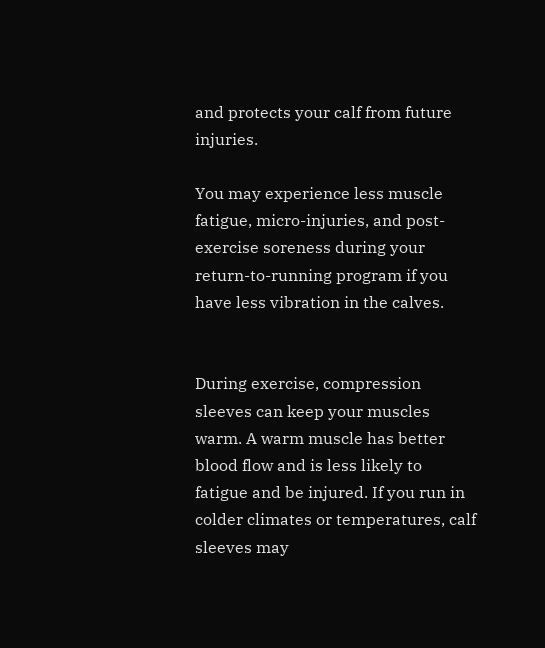and protects your calf from future injuries.

You may experience less muscle fatigue, micro-injuries, and post-exercise soreness during your return-to-running program if you have less vibration in the calves.


During exercise, compression sleeves can keep your muscles warm. A warm muscle has better blood flow and is less likely to fatigue and be injured. If you run in colder climates or temperatures, calf sleeves may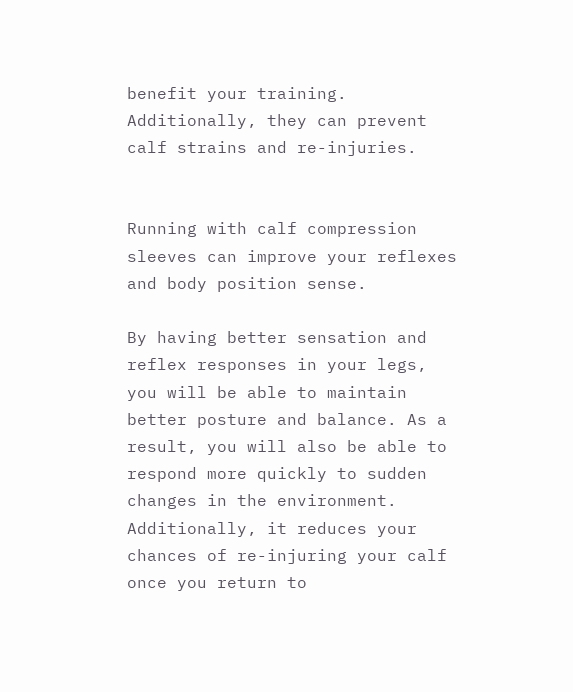benefit your training. Additionally, they can prevent calf strains and re-injuries.


Running with calf compression sleeves can improve your reflexes and body position sense.

By having better sensation and reflex responses in your legs, you will be able to maintain better posture and balance. As a result, you will also be able to respond more quickly to sudden changes in the environment. Additionally, it reduces your chances of re-injuring your calf once you return to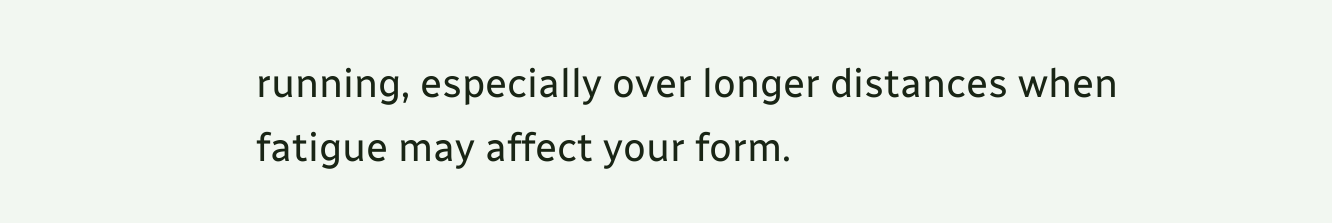running, especially over longer distances when fatigue may affect your form.